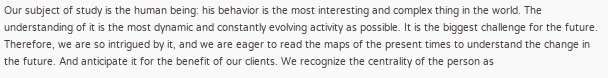Our subject of study is the human being: his behavior is the most interesting and complex thing in the world. The understanding of it is the most dynamic and constantly evolving activity as possible. It is the biggest challenge for the future. Therefore, we are so intrigued by it, and we are eager to read the maps of the present times to understand the change in the future. And anticipate it for the benefit of our clients. We recognize the centrality of the person as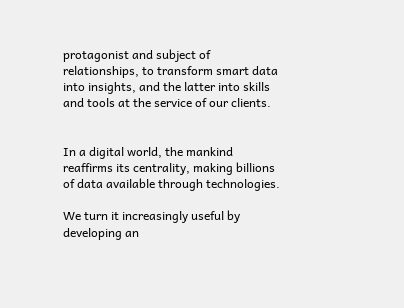protagonist and subject of relationships, to transform smart data into insights, and the latter into skills and tools at the service of our clients.


In a digital world, the mankind reaffirms its centrality, making billions of data available through technologies.

We turn it increasingly useful by developing an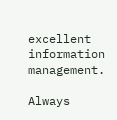excellent information management.

Always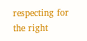respecting for the right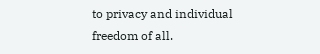to privacy and individual freedom of all.